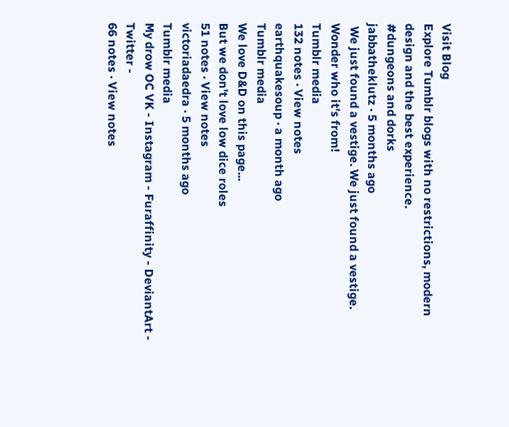Visit Blog
Explore Tumblr blogs with no restrictions, modern design and the best experience.
#dungeons and dorks
jabbatheklutz · 5 months ago
 We just found a vestige. We just found a vestige. Wonder who it's from!
Tumblr media
132 notes · View notes
earthquakesoup · a month ago
Tumblr media
We love D&D on this page...
But we don't love low dice roles
51 notes · View notes
victoriadaedra · 5 months ago
Tumblr media
My drow OC VK - Instagram - Furaffinity - DeviantArt - Twitter -
66 notes · View notes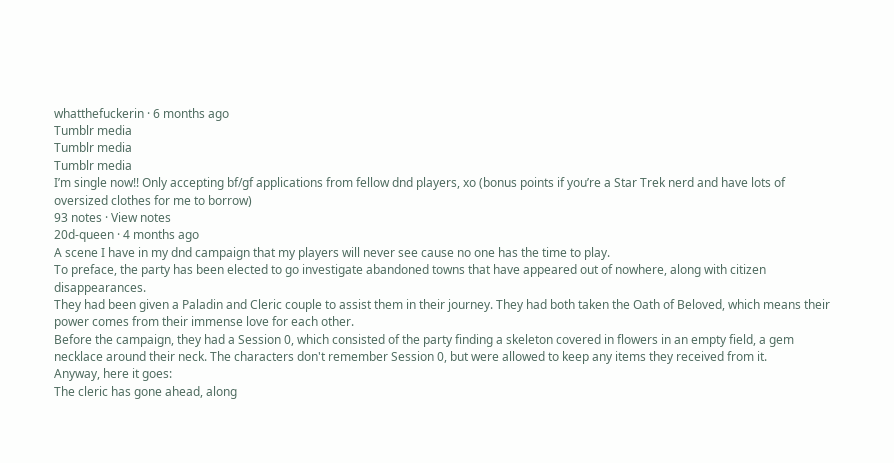whatthefuckerin · 6 months ago
Tumblr media
Tumblr media
Tumblr media
I’m single now!! Only accepting bf/gf applications from fellow dnd players, xo (bonus points if you’re a Star Trek nerd and have lots of oversized clothes for me to borrow)
93 notes · View notes
20d-queen · 4 months ago
A scene I have in my dnd campaign that my players will never see cause no one has the time to play.
To preface, the party has been elected to go investigate abandoned towns that have appeared out of nowhere, along with citizen disappearances.
They had been given a Paladin and Cleric couple to assist them in their journey. They had both taken the Oath of Beloved, which means their power comes from their immense love for each other.
Before the campaign, they had a Session 0, which consisted of the party finding a skeleton covered in flowers in an empty field, a gem necklace around their neck. The characters don't remember Session 0, but were allowed to keep any items they received from it.
Anyway, here it goes:
The cleric has gone ahead, along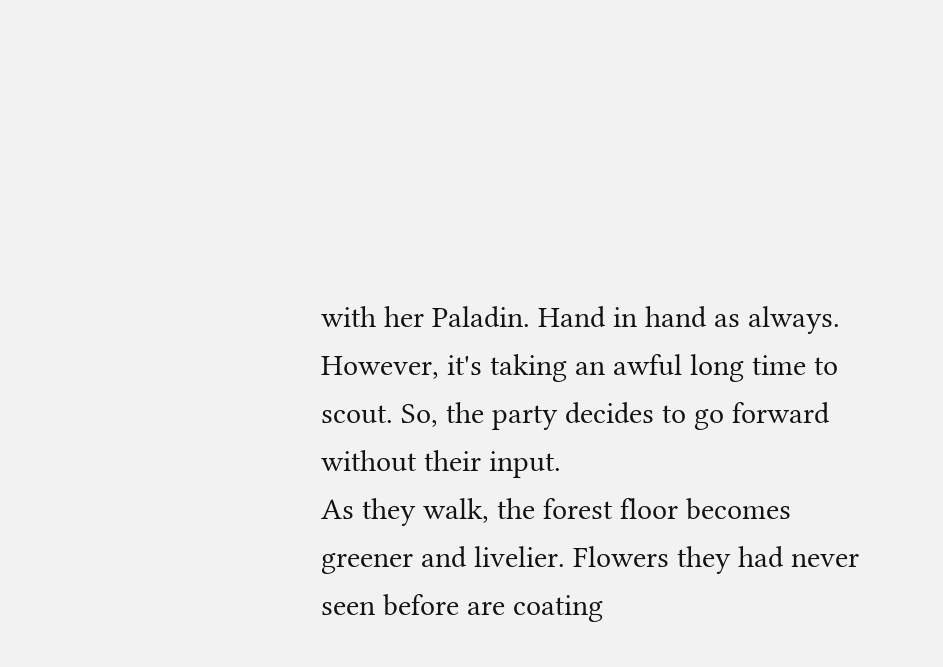with her Paladin. Hand in hand as always.
However, it's taking an awful long time to scout. So, the party decides to go forward without their input.
As they walk, the forest floor becomes greener and livelier. Flowers they had never seen before are coating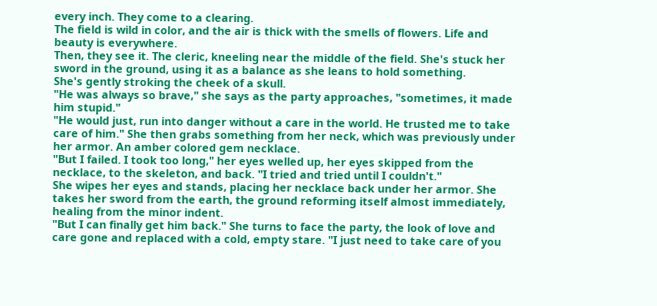every inch. They come to a clearing.
The field is wild in color, and the air is thick with the smells of flowers. Life and beauty is everywhere.
Then, they see it. The cleric, kneeling near the middle of the field. She's stuck her sword in the ground, using it as a balance as she leans to hold something.
She's gently stroking the cheek of a skull.
"He was always so brave," she says as the party approaches, "sometimes, it made him stupid."
"He would just, run into danger without a care in the world. He trusted me to take care of him." She then grabs something from her neck, which was previously under her armor. An amber colored gem necklace.
"But I failed. I took too long," her eyes welled up, her eyes skipped from the necklace, to the skeleton, and back. "I tried and tried until I couldn't."
She wipes her eyes and stands, placing her necklace back under her armor. She takes her sword from the earth, the ground reforming itself almost immediately, healing from the minor indent.
"But I can finally get him back." She turns to face the party, the look of love and care gone and replaced with a cold, empty stare. "I just need to take care of you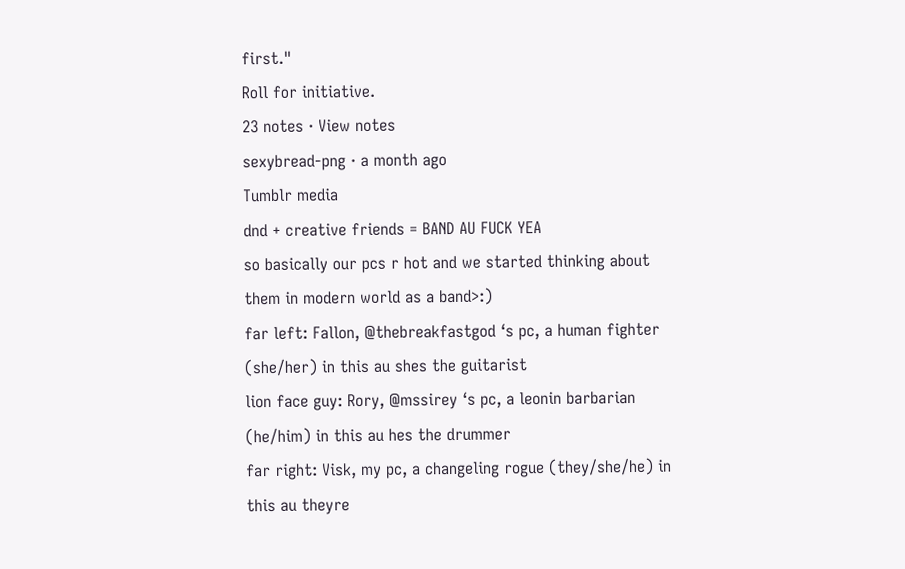first."
Roll for initiative.
23 notes · View notes
sexybread-png · a month ago
Tumblr media
dnd + creative friends = BAND AU FUCK YEA
so basically our pcs r hot and we started thinking about them in modern world as a band>:)
far left: Fallon, @thebreakfastgod ‘s pc, a human fighter (she/her) in this au shes the guitarist
lion face guy: Rory, @mssirey ‘s pc, a leonin barbarian (he/him) in this au hes the drummer
far right: Visk, my pc, a changeling rogue (they/she/he) in this au theyre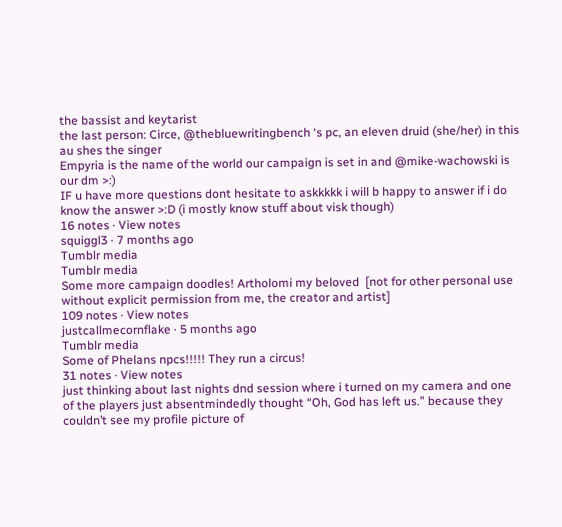the bassist and keytarist
the last person: Circe, @thebluewritingbench ‘s pc, an eleven druid (she/her) in this au shes the singer
Empyria is the name of the world our campaign is set in and @mike-wachowski is our dm >:)
IF u have more questions dont hesitate to askkkkk i will b happy to answer if i do know the answer >:D (i mostly know stuff about visk though)
16 notes · View notes
squiggl3 · 7 months ago
Tumblr media
Tumblr media
Some more campaign doodles! Artholomi my beloved  [not for other personal use without explicit permission from me, the creator and artist]
109 notes · View notes
justcallmecornflake · 5 months ago
Tumblr media
Some of Phelans npcs!!!!! They run a circus!
31 notes · View notes
just thinking about last nights dnd session where i turned on my camera and one of the players just absentmindedly thought “Oh, God has left us.” because they couldn’t see my profile picture of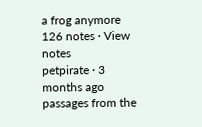a frog anymore
126 notes · View notes
petpirate · 3 months ago
passages from the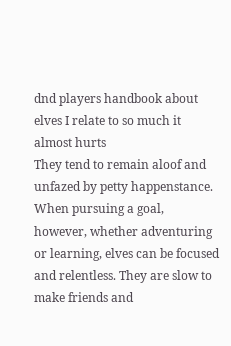dnd players handbook about elves I relate to so much it almost hurts
They tend to remain aloof and unfazed by petty happenstance. When pursuing a goal, however, whether adventuring or learning, elves can be focused and relentless. They are slow to make friends and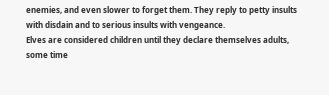enemies, and even slower to forget them. They reply to petty insults with disdain and to serious insults with vengeance.
Elves are considered children until they declare themselves adults, some time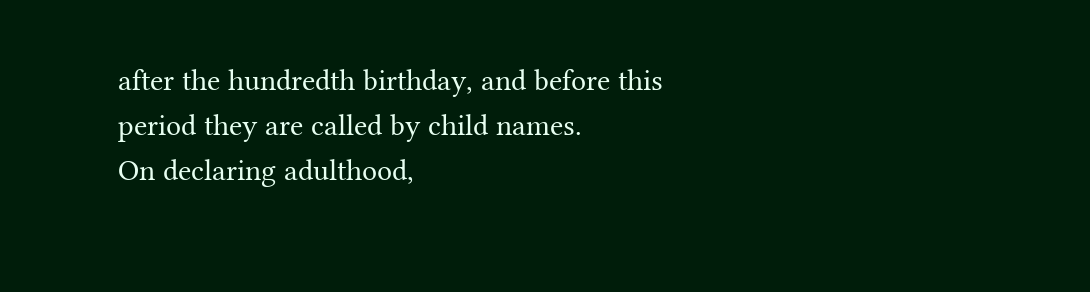after the hundredth birthday, and before this period they are called by child names.
On declaring adulthood,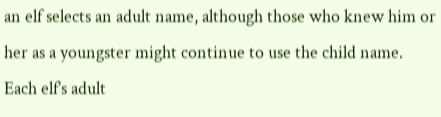an elf selects an adult name, although those who knew him or her as a youngster might continue to use the child name. Each elf’s adult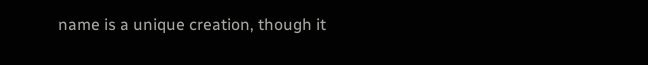name is a unique creation, though it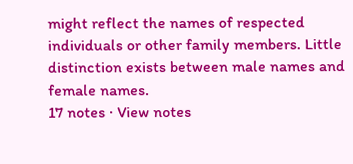might reflect the names of respected individuals or other family members. Little distinction exists between male names and female names.
17 notes · View notes